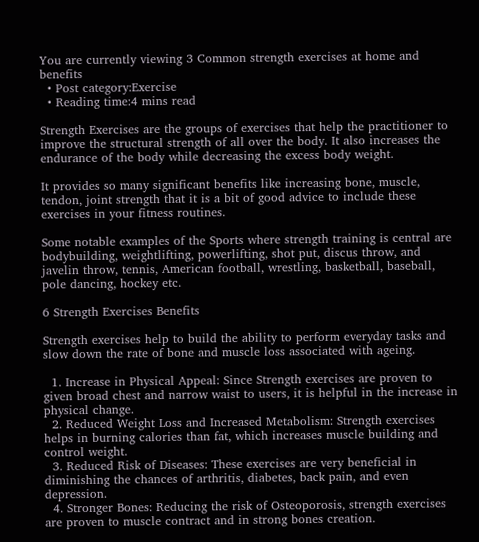You are currently viewing 3 Common strength exercises at home and benefits
  • Post category:Exercise
  • Reading time:4 mins read

Strength Exercises are the groups of exercises that help the practitioner to improve the structural strength of all over the body. It also increases the endurance of the body while decreasing the excess body weight.

It provides so many significant benefits like increasing bone, muscle, tendon, joint strength that it is a bit of good advice to include these exercises in your fitness routines.

Some notable examples of the Sports where strength training is central are bodybuilding, weightlifting, powerlifting, shot put, discus throw, and javelin throw, tennis, American football, wrestling, basketball, baseball, pole dancing, hockey etc.

6 Strength Exercises Benefits

Strength exercises help to build the ability to perform everyday tasks and slow down the rate of bone and muscle loss associated with ageing.

  1. Increase in Physical Appeal: Since Strength exercises are proven to given broad chest and narrow waist to users, it is helpful in the increase in physical change.
  2. Reduced Weight Loss and Increased Metabolism: Strength exercises helps in burning calories than fat, which increases muscle building and control weight.
  3. Reduced Risk of Diseases: These exercises are very beneficial in diminishing the chances of arthritis, diabetes, back pain, and even depression.
  4. Stronger Bones: Reducing the risk of Osteoporosis, strength exercises are proven to muscle contract and in strong bones creation.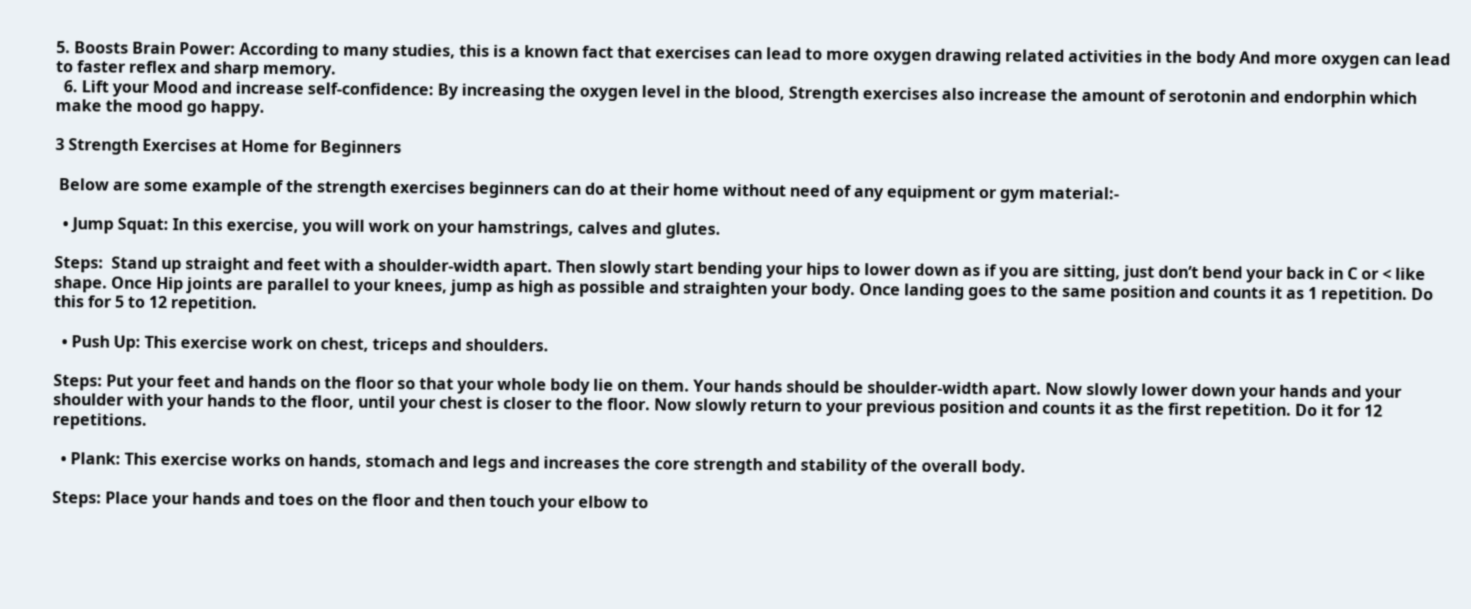5. Boosts Brain Power: According to many studies, this is a known fact that exercises can lead to more oxygen drawing related activities in the body And more oxygen can lead to faster reflex and sharp memory.
  6. Lift your Mood and increase self-confidence: By increasing the oxygen level in the blood, Strength exercises also increase the amount of serotonin and endorphin which make the mood go happy.

3 Strength Exercises at Home for Beginners

 Below are some example of the strength exercises beginners can do at their home without need of any equipment or gym material:-

  • Jump Squat: In this exercise, you will work on your hamstrings, calves and glutes.

Steps:  Stand up straight and feet with a shoulder-width apart. Then slowly start bending your hips to lower down as if you are sitting, just don’t bend your back in C or < like shape. Once Hip joints are parallel to your knees, jump as high as possible and straighten your body. Once landing goes to the same position and counts it as 1 repetition. Do this for 5 to 12 repetition.

  • Push Up: This exercise work on chest, triceps and shoulders.

Steps: Put your feet and hands on the floor so that your whole body lie on them. Your hands should be shoulder-width apart. Now slowly lower down your hands and your shoulder with your hands to the floor, until your chest is closer to the floor. Now slowly return to your previous position and counts it as the first repetition. Do it for 12 repetitions.

  • Plank: This exercise works on hands, stomach and legs and increases the core strength and stability of the overall body.

Steps: Place your hands and toes on the floor and then touch your elbow to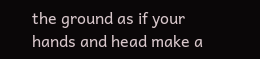the ground as if your hands and head make a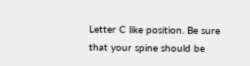Letter C like position. Be sure that your spine should be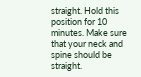straight. Hold this position for 10 minutes. Make sure that your neck and spine should be straight.